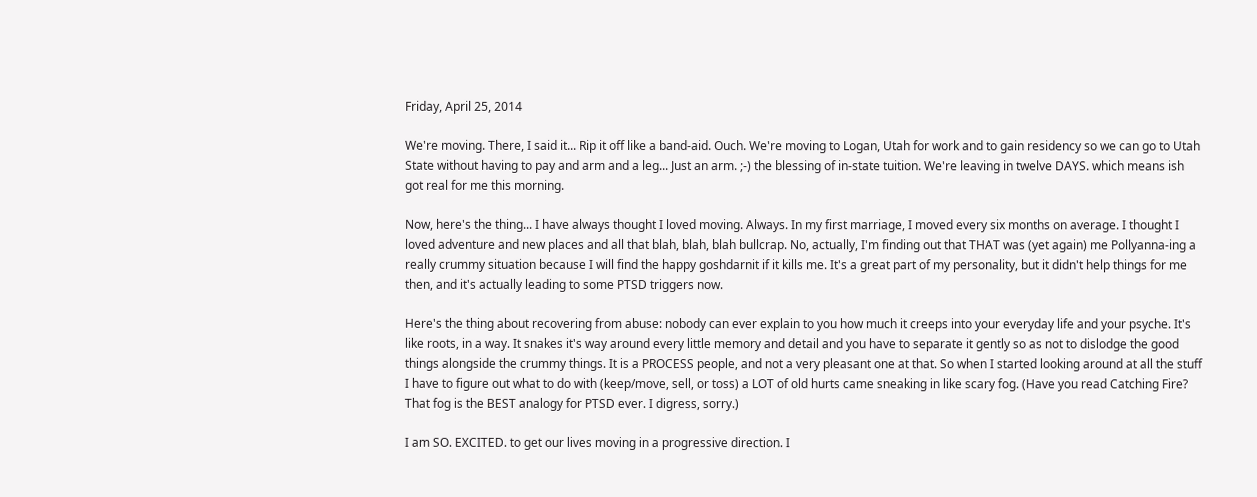Friday, April 25, 2014

We're moving. There, I said it... Rip it off like a band-aid. Ouch. We're moving to Logan, Utah for work and to gain residency so we can go to Utah State without having to pay and arm and a leg... Just an arm. ;-) the blessing of in-state tuition. We're leaving in twelve DAYS. which means ish got real for me this morning.

Now, here's the thing... I have always thought I loved moving. Always. In my first marriage, I moved every six months on average. I thought I loved adventure and new places and all that blah, blah, blah bullcrap. No, actually, I'm finding out that THAT was (yet again) me Pollyanna-ing a really crummy situation because I will find the happy goshdarnit if it kills me. It's a great part of my personality, but it didn't help things for me then, and it's actually leading to some PTSD triggers now.

Here's the thing about recovering from abuse: nobody can ever explain to you how much it creeps into your everyday life and your psyche. It's like roots, in a way. It snakes it's way around every little memory and detail and you have to separate it gently so as not to dislodge the good things alongside the crummy things. It is a PROCESS people, and not a very pleasant one at that. So when I started looking around at all the stuff I have to figure out what to do with (keep/move, sell, or toss) a LOT of old hurts came sneaking in like scary fog. (Have you read Catching Fire? That fog is the BEST analogy for PTSD ever. I digress, sorry.)

I am SO. EXCITED. to get our lives moving in a progressive direction. I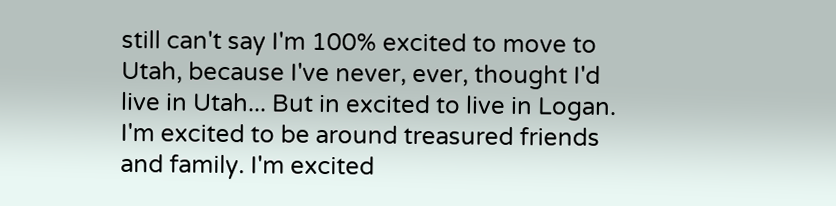still can't say I'm 100% excited to move to Utah, because I've never, ever, thought I'd live in Utah... But in excited to live in Logan. I'm excited to be around treasured friends and family. I'm excited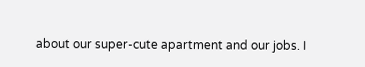about our super-cute apartment and our jobs. I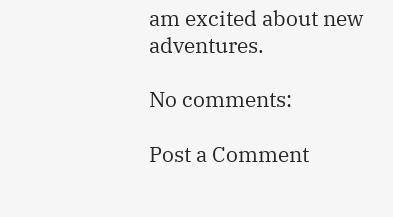am excited about new adventures.

No comments:

Post a Comment